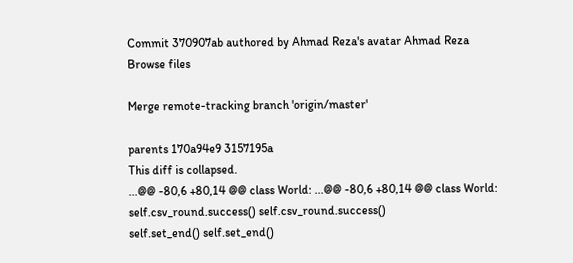Commit 370907ab authored by Ahmad Reza's avatar Ahmad Reza
Browse files

Merge remote-tracking branch 'origin/master'

parents 170a94e9 3157195a
This diff is collapsed.
...@@ -80,6 +80,14 @@ class World: ...@@ -80,6 +80,14 @@ class World:
self.csv_round.success() self.csv_round.success()
self.set_end() self.set_end()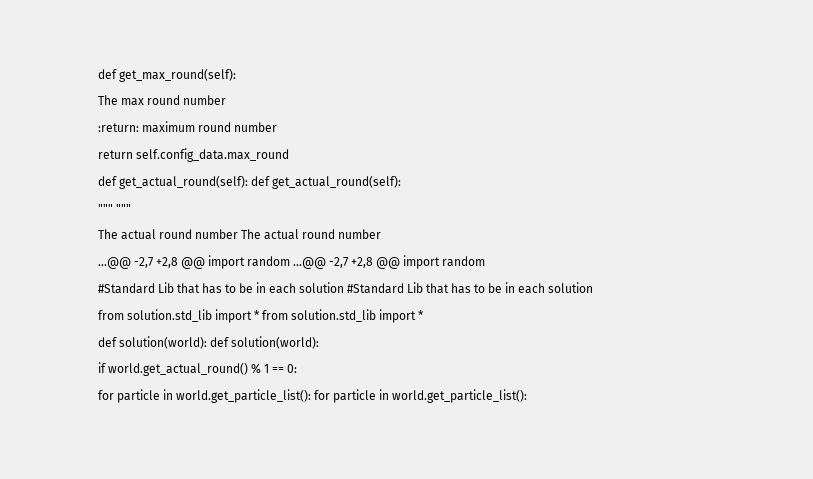def get_max_round(self):
The max round number
:return: maximum round number
return self.config_data.max_round
def get_actual_round(self): def get_actual_round(self):
""" """
The actual round number The actual round number
...@@ -2,7 +2,8 @@ import random ...@@ -2,7 +2,8 @@ import random
#Standard Lib that has to be in each solution #Standard Lib that has to be in each solution
from solution.std_lib import * from solution.std_lib import *
def solution(world): def solution(world):
if world.get_actual_round() % 1 == 0:
for particle in world.get_particle_list(): for particle in world.get_particle_list():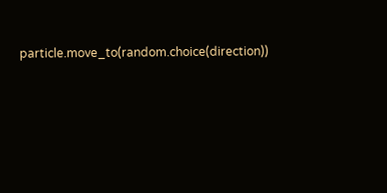particle.move_to(random.choice(direction))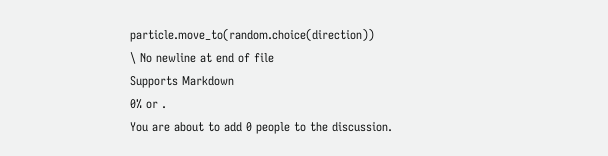particle.move_to(random.choice(direction))
\ No newline at end of file
Supports Markdown
0% or .
You are about to add 0 people to the discussion.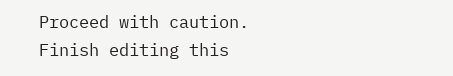Proceed with caution.
Finish editing this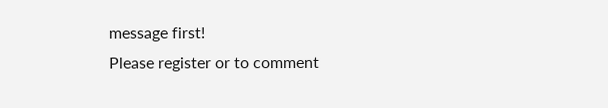message first!
Please register or to comment